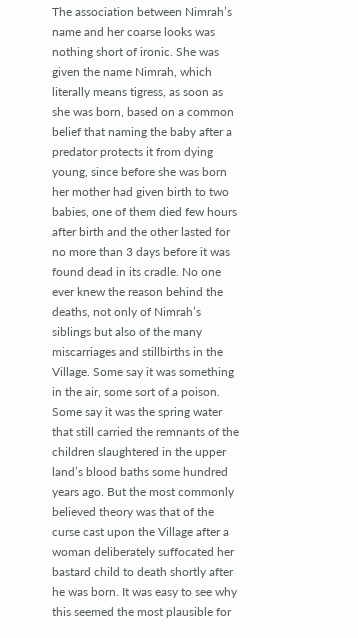The association between Nimrah’s name and her coarse looks was nothing short of ironic. She was given the name Nimrah, which literally means tigress, as soon as she was born, based on a common belief that naming the baby after a predator protects it from dying young, since before she was born her mother had given birth to two babies, one of them died few hours after birth and the other lasted for no more than 3 days before it was found dead in its cradle. No one ever knew the reason behind the deaths, not only of Nimrah’s siblings but also of the many miscarriages and stillbirths in the Village. Some say it was something in the air, some sort of a poison. Some say it was the spring water that still carried the remnants of the children slaughtered in the upper land’s blood baths some hundred years ago. But the most commonly believed theory was that of the curse cast upon the Village after a woman deliberately suffocated her bastard child to death shortly after he was born. It was easy to see why this seemed the most plausible for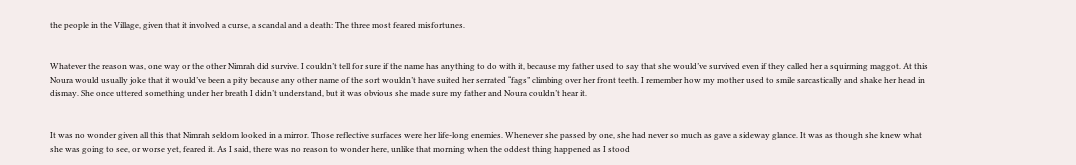the people in the Village, given that it involved a curse, a scandal and a death: The three most feared misfortunes.


Whatever the reason was, one way or the other Nimrah did survive. I couldn’t tell for sure if the name has anything to do with it, because my father used to say that she would’ve survived even if they called her a squirming maggot. At this Noura would usually joke that it would’ve been a pity because any other name of the sort wouldn’t have suited her serrated “fags” climbing over her front teeth. I remember how my mother used to smile sarcastically and shake her head in dismay. She once uttered something under her breath I didn’t understand, but it was obvious she made sure my father and Noura couldn’t hear it.


It was no wonder given all this that Nimrah seldom looked in a mirror. Those reflective surfaces were her life-long enemies. Whenever she passed by one, she had never so much as gave a sideway glance. It was as though she knew what she was going to see, or worse yet, feared it. As I said, there was no reason to wonder here, unlike that morning when the oddest thing happened as I stood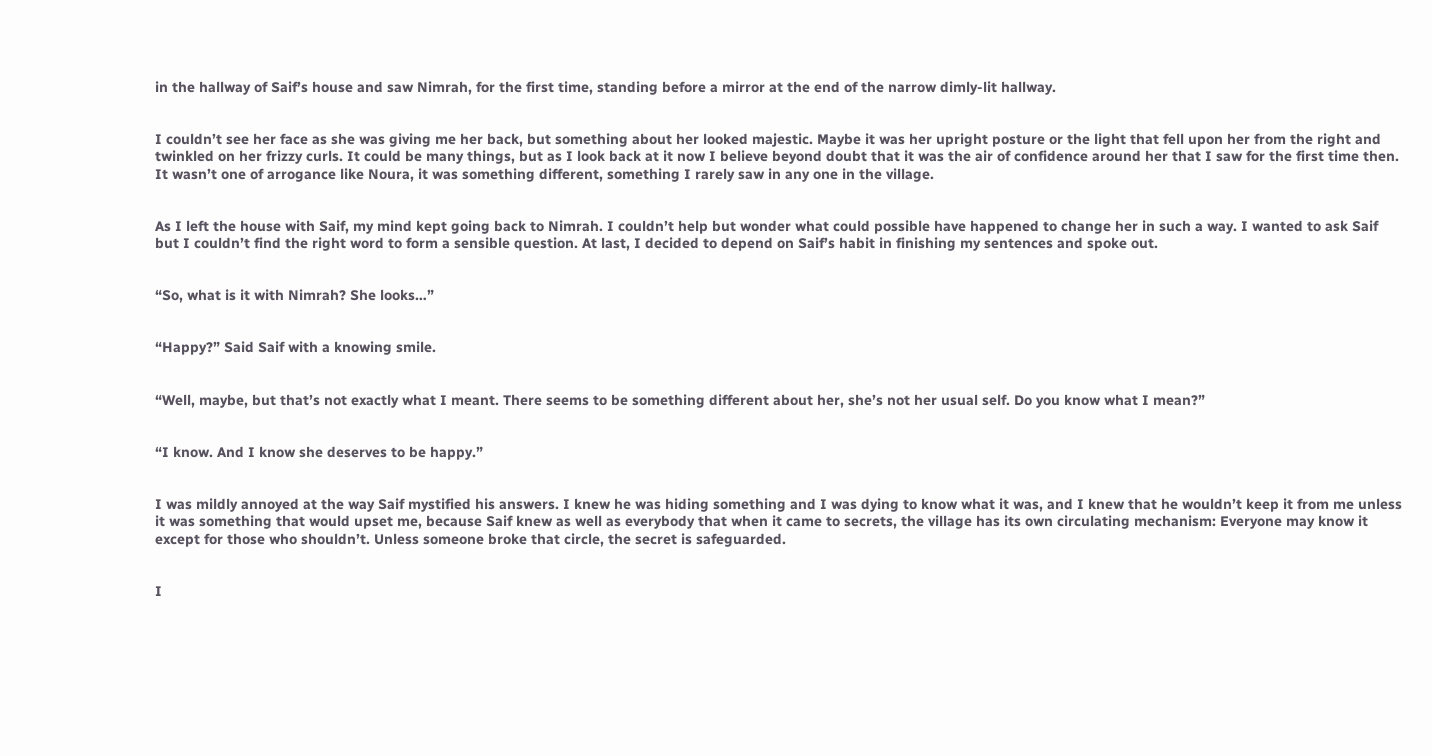in the hallway of Saif’s house and saw Nimrah, for the first time, standing before a mirror at the end of the narrow dimly-lit hallway.


I couldn’t see her face as she was giving me her back, but something about her looked majestic. Maybe it was her upright posture or the light that fell upon her from the right and twinkled on her frizzy curls. It could be many things, but as I look back at it now I believe beyond doubt that it was the air of confidence around her that I saw for the first time then. It wasn’t one of arrogance like Noura, it was something different, something I rarely saw in any one in the village.


As I left the house with Saif, my mind kept going back to Nimrah. I couldn’t help but wonder what could possible have happened to change her in such a way. I wanted to ask Saif but I couldn’t find the right word to form a sensible question. At last, I decided to depend on Saif’s habit in finishing my sentences and spoke out.


“So, what is it with Nimrah? She looks…”


“Happy?” Said Saif with a knowing smile.


“Well, maybe, but that’s not exactly what I meant. There seems to be something different about her, she’s not her usual self. Do you know what I mean?”


“I know. And I know she deserves to be happy.”


I was mildly annoyed at the way Saif mystified his answers. I knew he was hiding something and I was dying to know what it was, and I knew that he wouldn’t keep it from me unless it was something that would upset me, because Saif knew as well as everybody that when it came to secrets, the village has its own circulating mechanism: Everyone may know it except for those who shouldn’t. Unless someone broke that circle, the secret is safeguarded.


I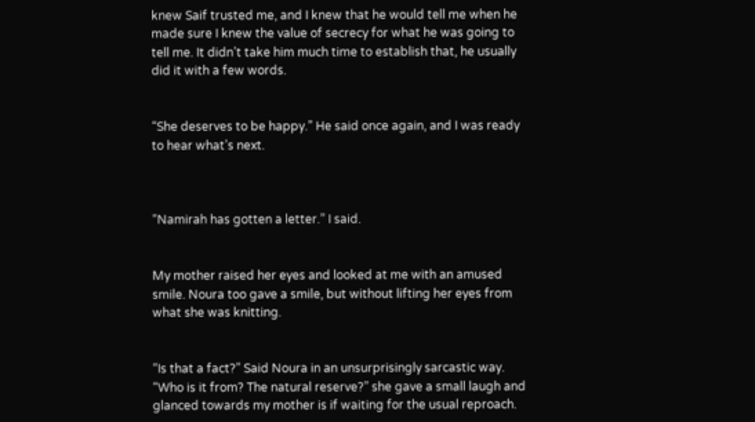knew Saif trusted me, and I knew that he would tell me when he made sure I knew the value of secrecy for what he was going to tell me. It didn’t take him much time to establish that, he usually did it with a few words.


“She deserves to be happy.” He said once again, and I was ready to hear what’s next.



“Namirah has gotten a letter.” I said.


My mother raised her eyes and looked at me with an amused smile. Noura too gave a smile, but without lifting her eyes from what she was knitting.


“Is that a fact?” Said Noura in an unsurprisingly sarcastic way. “Who is it from? The natural reserve?” she gave a small laugh and glanced towards my mother is if waiting for the usual reproach.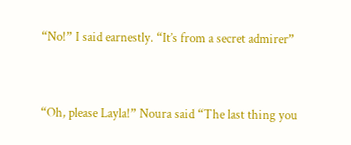“No!” I said earnestly. “It’s from a secret admirer”


“Oh, please Layla!” Noura said “The last thing you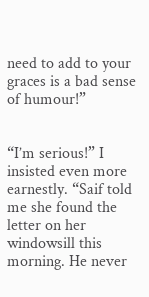need to add to your graces is a bad sense of humour!”


“I’m serious!” I insisted even more earnestly. “Saif told me she found the letter on her windowsill this morning. He never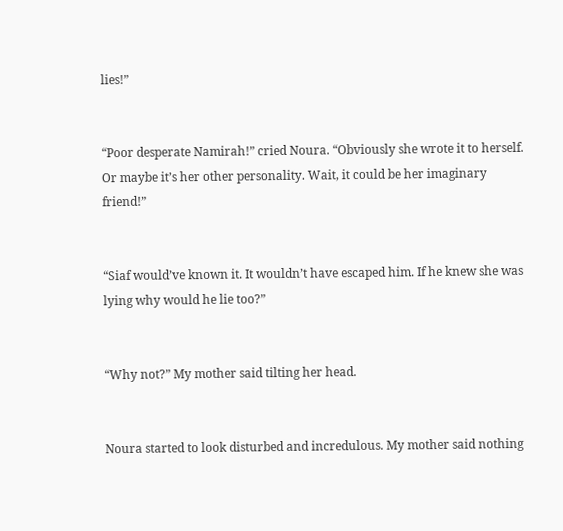lies!”


“Poor desperate Namirah!” cried Noura. “Obviously she wrote it to herself. Or maybe it’s her other personality. Wait, it could be her imaginary friend!”


“Siaf would’ve known it. It wouldn’t have escaped him. If he knew she was lying why would he lie too?”


“Why not?” My mother said tilting her head.


Noura started to look disturbed and incredulous. My mother said nothing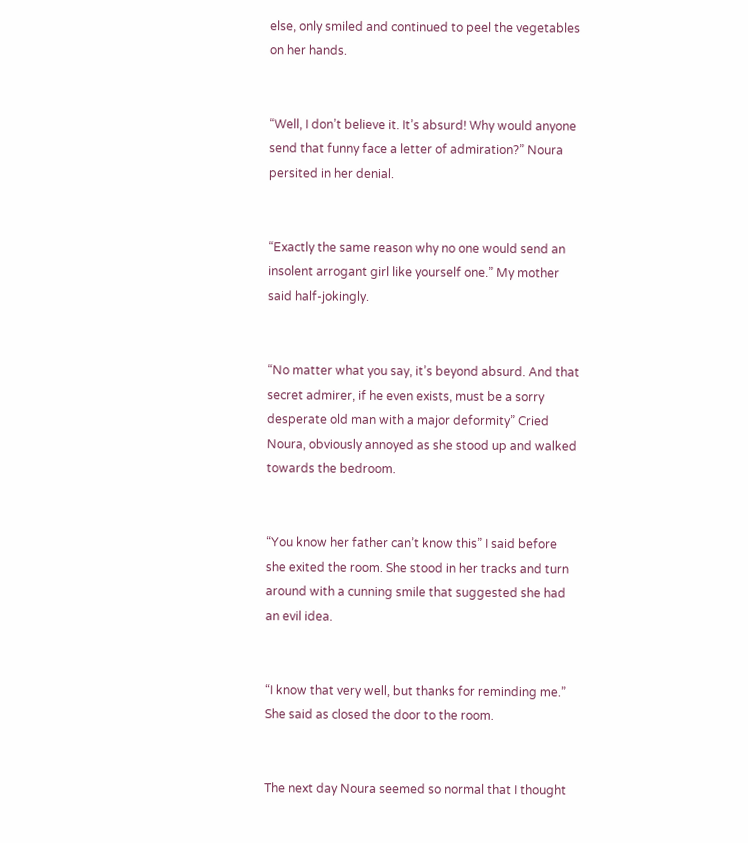else, only smiled and continued to peel the vegetables on her hands.


“Well, I don’t believe it. It’s absurd! Why would anyone send that funny face a letter of admiration?” Noura persited in her denial.


“Exactly the same reason why no one would send an insolent arrogant girl like yourself one.” My mother said half-jokingly.


“No matter what you say, it’s beyond absurd. And that secret admirer, if he even exists, must be a sorry desperate old man with a major deformity” Cried Noura, obviously annoyed as she stood up and walked towards the bedroom.


“You know her father can’t know this” I said before she exited the room. She stood in her tracks and turn around with a cunning smile that suggested she had an evil idea.


“I know that very well, but thanks for reminding me.” She said as closed the door to the room.


The next day Noura seemed so normal that I thought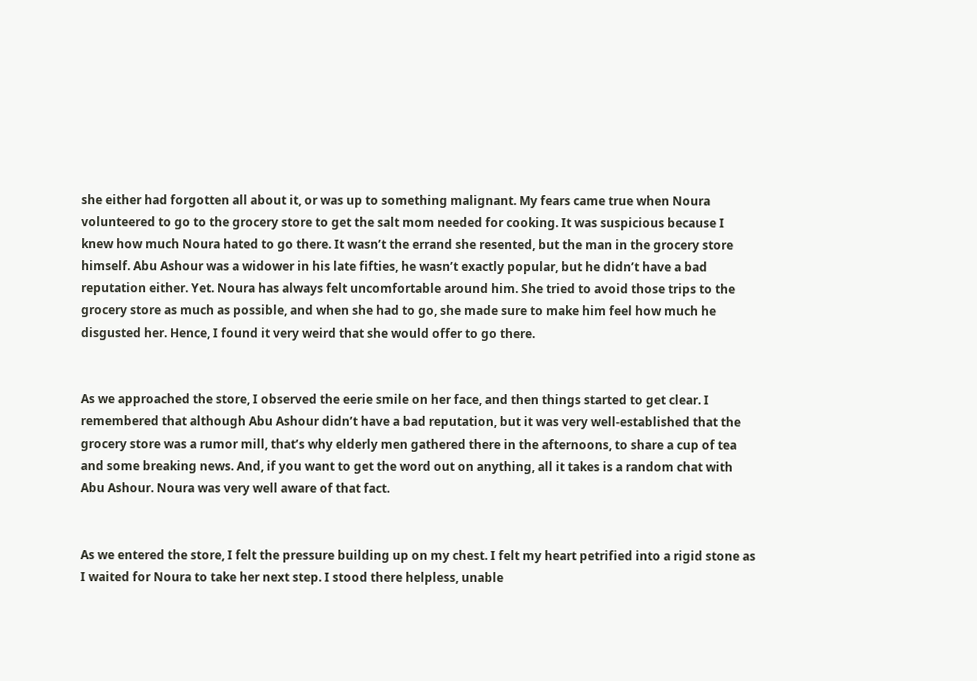she either had forgotten all about it, or was up to something malignant. My fears came true when Noura volunteered to go to the grocery store to get the salt mom needed for cooking. It was suspicious because I knew how much Noura hated to go there. It wasn’t the errand she resented, but the man in the grocery store himself. Abu Ashour was a widower in his late fifties, he wasn’t exactly popular, but he didn’t have a bad reputation either. Yet. Noura has always felt uncomfortable around him. She tried to avoid those trips to the grocery store as much as possible, and when she had to go, she made sure to make him feel how much he disgusted her. Hence, I found it very weird that she would offer to go there.


As we approached the store, I observed the eerie smile on her face, and then things started to get clear. I remembered that although Abu Ashour didn’t have a bad reputation, but it was very well-established that the grocery store was a rumor mill, that’s why elderly men gathered there in the afternoons, to share a cup of tea and some breaking news. And, if you want to get the word out on anything, all it takes is a random chat with Abu Ashour. Noura was very well aware of that fact.


As we entered the store, I felt the pressure building up on my chest. I felt my heart petrified into a rigid stone as I waited for Noura to take her next step. I stood there helpless, unable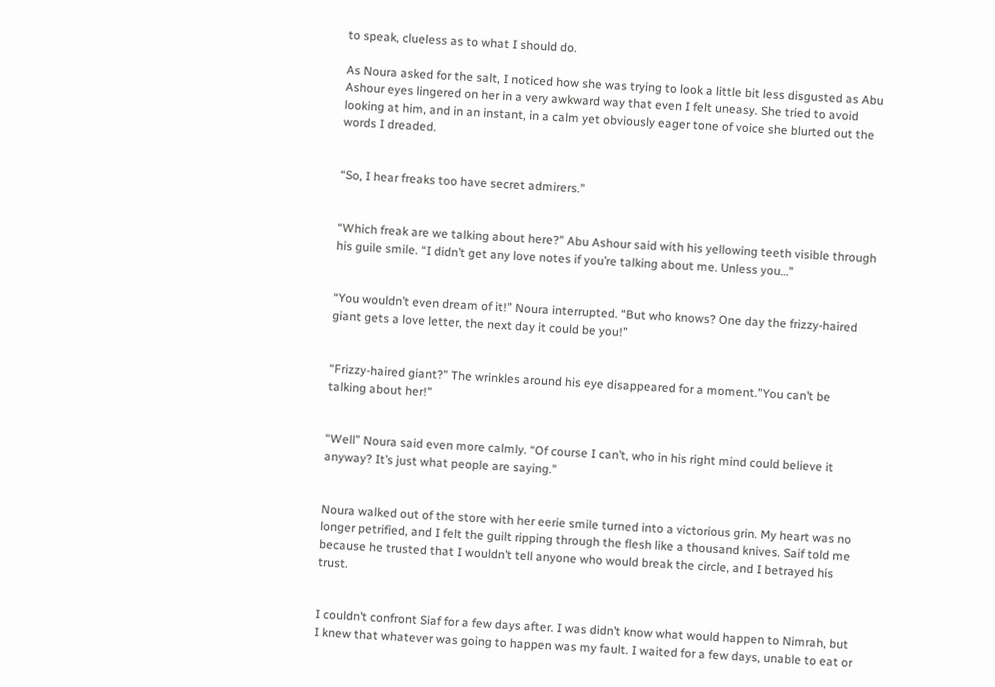to speak, clueless as to what I should do.

As Noura asked for the salt, I noticed how she was trying to look a little bit less disgusted as Abu Ashour eyes lingered on her in a very awkward way that even I felt uneasy. She tried to avoid looking at him, and in an instant, in a calm yet obviously eager tone of voice she blurted out the words I dreaded.


“So, I hear freaks too have secret admirers.”


“Which freak are we talking about here?” Abu Ashour said with his yellowing teeth visible through his guile smile. “I didn’t get any love notes if you’re talking about me. Unless you…”


“You wouldn’t even dream of it!” Noura interrupted. “But who knows? One day the frizzy-haired giant gets a love letter, the next day it could be you!”


“Frizzy-haired giant?” The wrinkles around his eye disappeared for a moment.”You can’t be talking about her!”


“Well” Noura said even more calmly. “Of course I can’t, who in his right mind could believe it anyway? It’s just what people are saying.”


Noura walked out of the store with her eerie smile turned into a victorious grin. My heart was no longer petrified, and I felt the guilt ripping through the flesh like a thousand knives. Saif told me because he trusted that I wouldn’t tell anyone who would break the circle, and I betrayed his trust.


I couldn’t confront Siaf for a few days after. I was didn’t know what would happen to Nimrah, but I knew that whatever was going to happen was my fault. I waited for a few days, unable to eat or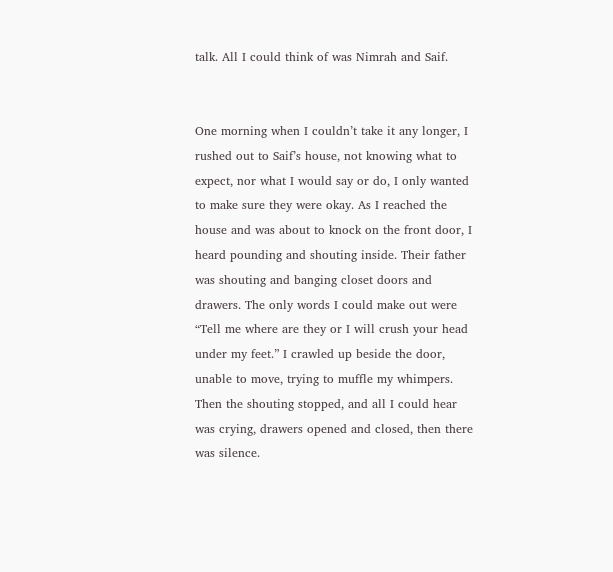talk. All I could think of was Nimrah and Saif.


One morning when I couldn’t take it any longer, I rushed out to Saif’s house, not knowing what to expect, nor what I would say or do, I only wanted to make sure they were okay. As I reached the house and was about to knock on the front door, I heard pounding and shouting inside. Their father was shouting and banging closet doors and drawers. The only words I could make out were “Tell me where are they or I will crush your head under my feet.” I crawled up beside the door, unable to move, trying to muffle my whimpers. Then the shouting stopped, and all I could hear was crying, drawers opened and closed, then there was silence.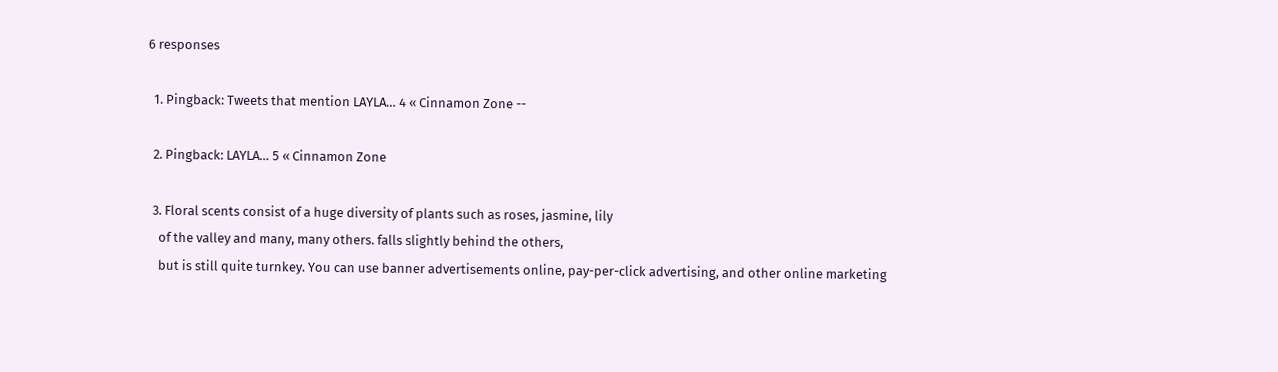6 responses

  1. Pingback: Tweets that mention LAYLA… 4 « Cinnamon Zone --

  2. Pingback: LAYLA… 5 « Cinnamon Zone

  3. Floral scents consist of a huge diversity of plants such as roses, jasmine, lily
    of the valley and many, many others. falls slightly behind the others,
    but is still quite turnkey. You can use banner advertisements online, pay-per-click advertising, and other online marketing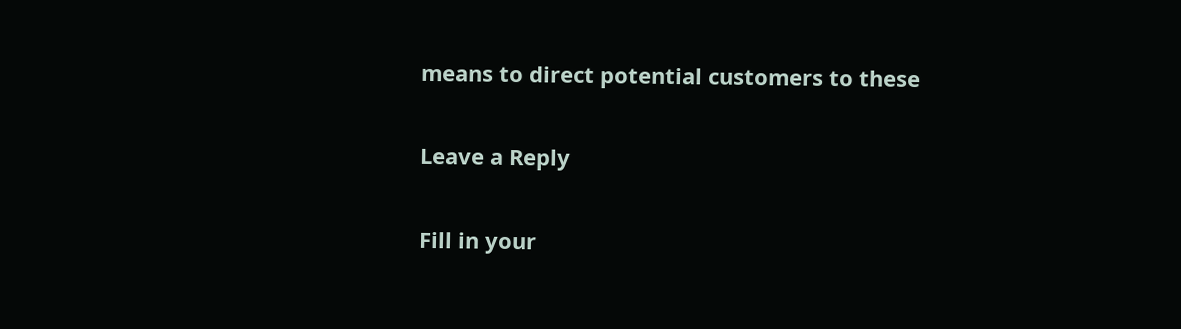means to direct potential customers to these

Leave a Reply

Fill in your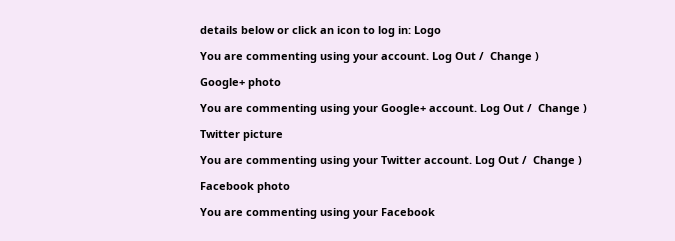details below or click an icon to log in: Logo

You are commenting using your account. Log Out /  Change )

Google+ photo

You are commenting using your Google+ account. Log Out /  Change )

Twitter picture

You are commenting using your Twitter account. Log Out /  Change )

Facebook photo

You are commenting using your Facebook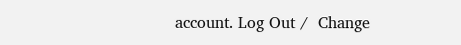account. Log Out /  Change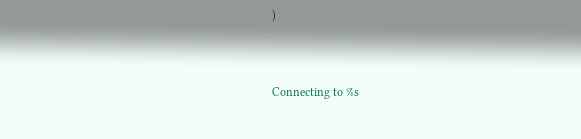)


Connecting to %s